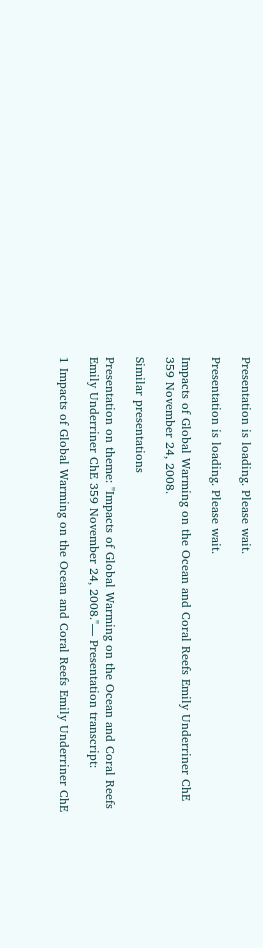Presentation is loading. Please wait.

Presentation is loading. Please wait.

Impacts of Global Warming on the Ocean and Coral Reefs Emily Underriner ChE 359 November 24, 2008.

Similar presentations

Presentation on theme: "Impacts of Global Warming on the Ocean and Coral Reefs Emily Underriner ChE 359 November 24, 2008."— Presentation transcript:

1 Impacts of Global Warming on the Ocean and Coral Reefs Emily Underriner ChE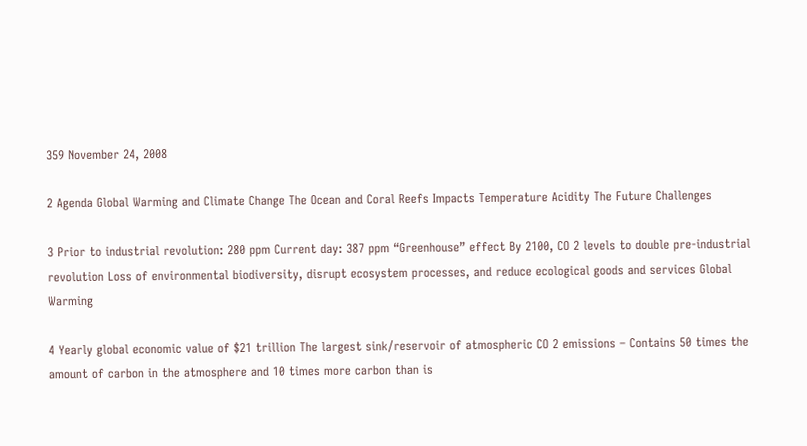359 November 24, 2008

2 Agenda Global Warming and Climate Change The Ocean and Coral Reefs Impacts Temperature Acidity The Future Challenges

3 Prior to industrial revolution: 280 ppm Current day: 387 ppm “Greenhouse” effect By 2100, CO 2 levels to double pre-industrial revolution Loss of environmental biodiversity, disrupt ecosystem processes, and reduce ecological goods and services Global Warming

4 Yearly global economic value of $21 trillion The largest sink/reservoir of atmospheric CO 2 emissions – Contains 50 times the amount of carbon in the atmosphere and 10 times more carbon than is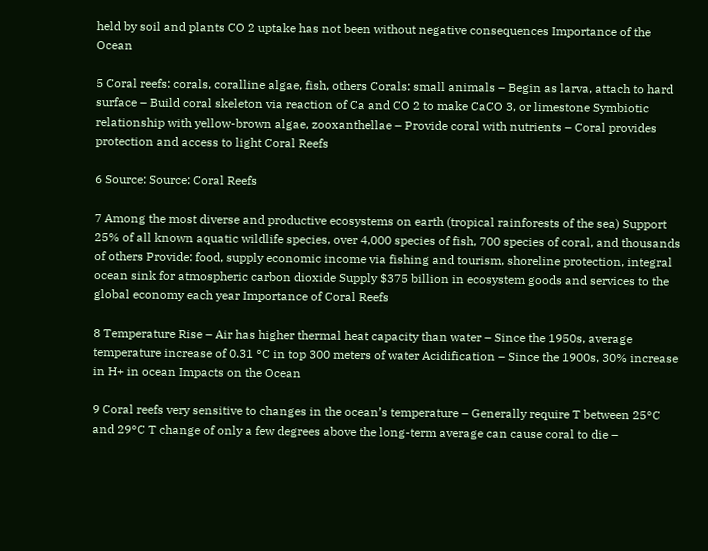held by soil and plants CO 2 uptake has not been without negative consequences Importance of the Ocean

5 Coral reefs: corals, coralline algae, fish, others Corals: small animals – Begin as larva, attach to hard surface – Build coral skeleton via reaction of Ca and CO 2 to make CaCO 3, or limestone Symbiotic relationship with yellow-brown algae, zooxanthellae – Provide coral with nutrients – Coral provides protection and access to light Coral Reefs

6 Source: Source: Coral Reefs

7 Among the most diverse and productive ecosystems on earth (tropical rainforests of the sea) Support 25% of all known aquatic wildlife species, over 4,000 species of fish, 700 species of coral, and thousands of others Provide: food, supply economic income via fishing and tourism, shoreline protection, integral ocean sink for atmospheric carbon dioxide Supply $375 billion in ecosystem goods and services to the global economy each year Importance of Coral Reefs

8 Temperature Rise – Air has higher thermal heat capacity than water – Since the 1950s, average temperature increase of 0.31 °C in top 300 meters of water Acidification – Since the 1900s, 30% increase in H+ in ocean Impacts on the Ocean

9 Coral reefs very sensitive to changes in the ocean’s temperature – Generally require T between 25°C and 29°C T change of only a few degrees above the long-term average can cause coral to die –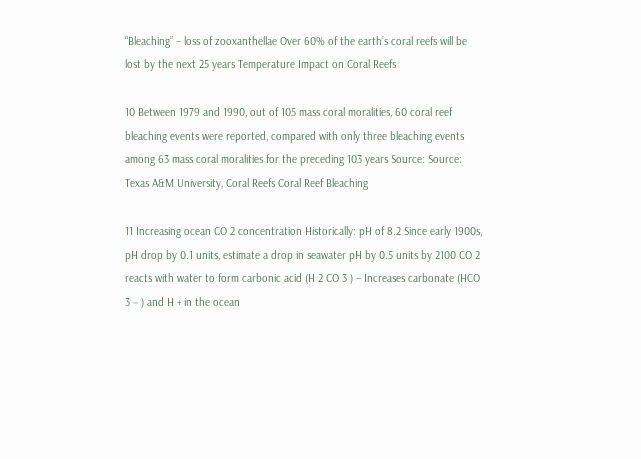“Bleaching” – loss of zooxanthellae Over 60% of the earth’s coral reefs will be lost by the next 25 years Temperature Impact on Coral Reefs

10 Between 1979 and 1990, out of 105 mass coral moralities, 60 coral reef bleaching events were reported, compared with only three bleaching events among 63 mass coral moralities for the preceding 103 years Source: Source: Texas A&M University, Coral Reefs Coral Reef Bleaching

11 Increasing ocean CO 2 concentration Historically: pH of 8.2 Since early 1900s, pH drop by 0.1 units, estimate a drop in seawater pH by 0.5 units by 2100 CO 2 reacts with water to form carbonic acid (H 2 CO 3 ) – Increases carbonate (HCO 3 − ) and H + in the ocean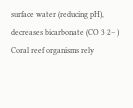surface water (reducing pH), decreases bicarbonate (CO 3 2− ) Coral reef organisms rely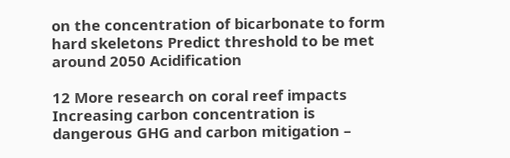on the concentration of bicarbonate to form hard skeletons Predict threshold to be met around 2050 Acidification

12 More research on coral reef impacts Increasing carbon concentration is dangerous GHG and carbon mitigation –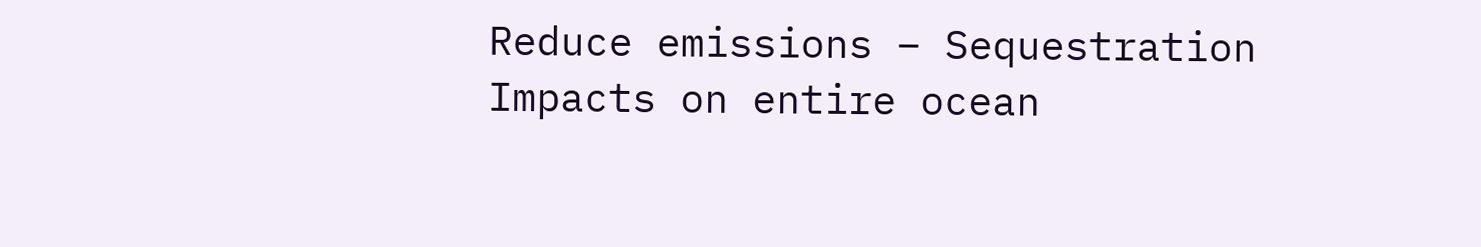Reduce emissions – Sequestration Impacts on entire ocean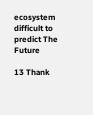ecosystem difficult to predict The Future

13 Thank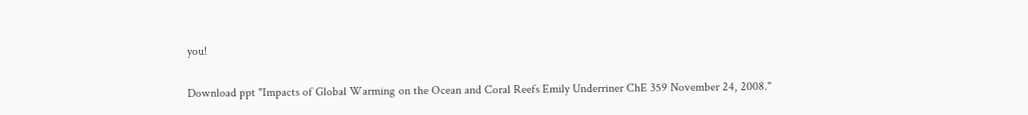you!

Download ppt "Impacts of Global Warming on the Ocean and Coral Reefs Emily Underriner ChE 359 November 24, 2008."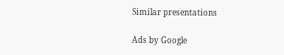Similar presentations

Ads by Google